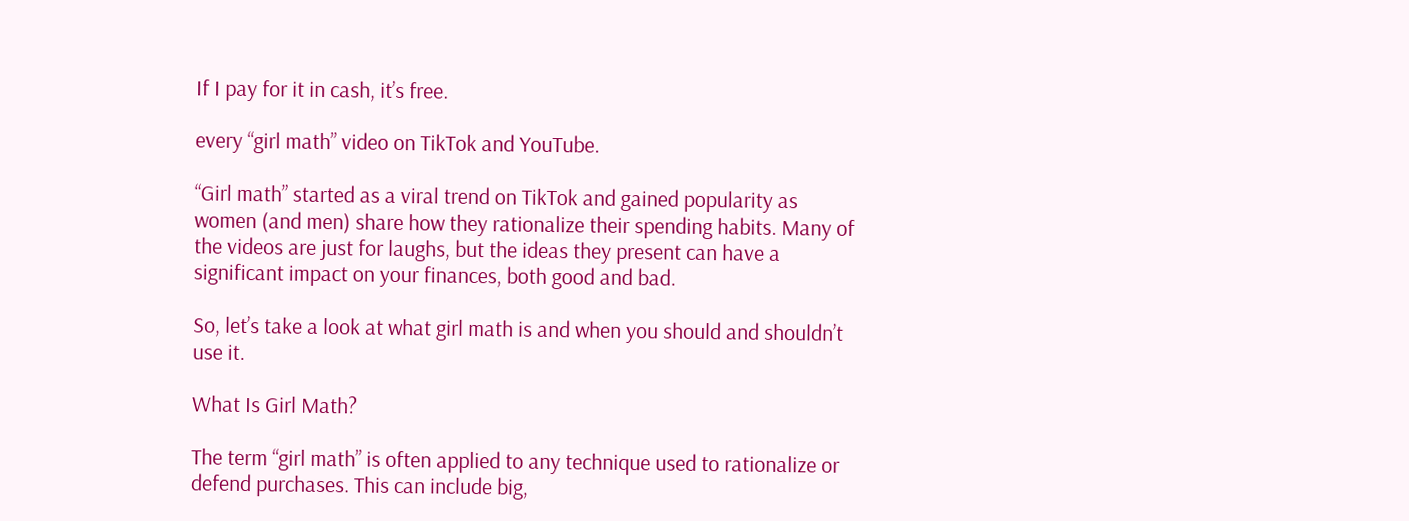If I pay for it in cash, it’s free.

every “girl math” video on TikTok and YouTube.

“Girl math” started as a viral trend on TikTok and gained popularity as women (and men) share how they rationalize their spending habits. Many of the videos are just for laughs, but the ideas they present can have a significant impact on your finances, both good and bad.

So, let’s take a look at what girl math is and when you should and shouldn’t use it.

What Is Girl Math?

The term “girl math” is often applied to any technique used to rationalize or defend purchases. This can include big,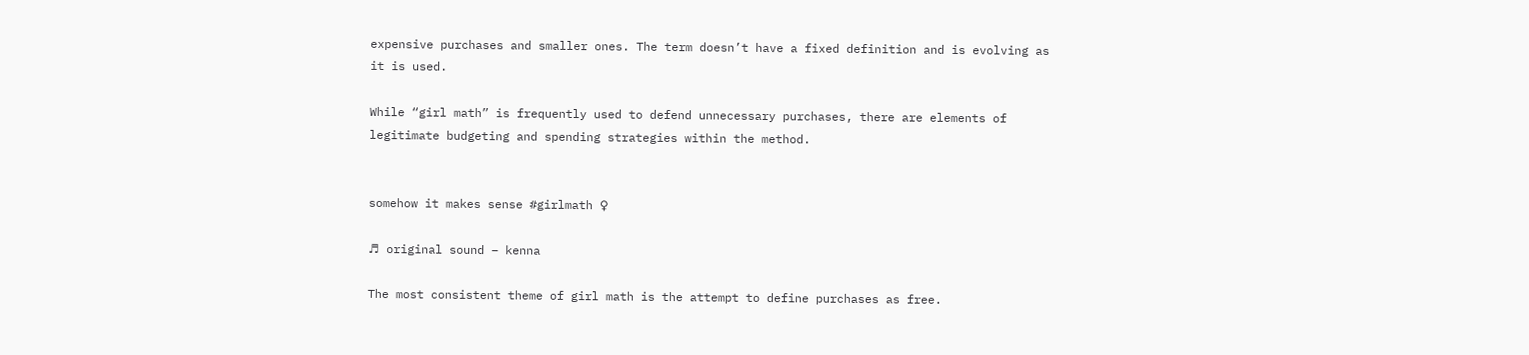expensive purchases and smaller ones. The term doesn’t have a fixed definition and is evolving as it is used.

While “girl math” is frequently used to defend unnecessary purchases, there are elements of legitimate budgeting and spending strategies within the method.


somehow it makes sense #girlmath ♀

♬ original sound – kenna

The most consistent theme of girl math is the attempt to define purchases as free.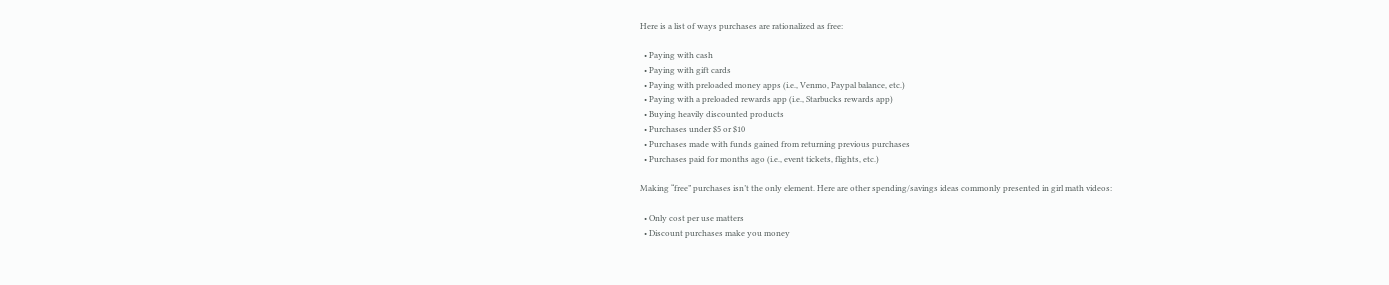Here is a list of ways purchases are rationalized as free:

  • Paying with cash
  • Paying with gift cards
  • Paying with preloaded money apps (i.e., Venmo, Paypal balance, etc.)
  • Paying with a preloaded rewards app (i.e., Starbucks rewards app)
  • Buying heavily discounted products
  • Purchases under $5 or $10
  • Purchases made with funds gained from returning previous purchases
  • Purchases paid for months ago (i.e., event tickets, flights, etc.)

Making “free” purchases isn’t the only element. Here are other spending/savings ideas commonly presented in girl math videos:

  • Only cost per use matters
  • Discount purchases make you money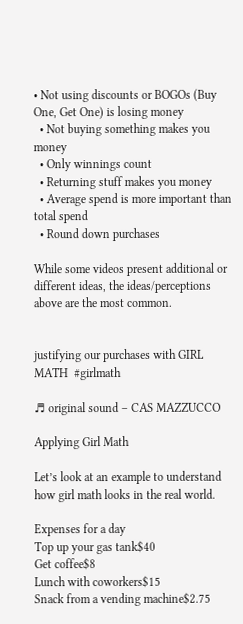• Not using discounts or BOGOs (Buy One, Get One) is losing money
  • Not buying something makes you money
  • Only winnings count
  • Returning stuff makes you money
  • Average spend is more important than total spend
  • Round down purchases

While some videos present additional or different ideas, the ideas/perceptions above are the most common.


justifying our purchases with GIRL MATH  #girlmath

♬ original sound – CAS MAZZUCCO

Applying Girl Math

Let’s look at an example to understand how girl math looks in the real world.

Expenses for a day
Top up your gas tank$40
Get coffee$8
Lunch with coworkers$15
Snack from a vending machine$2.75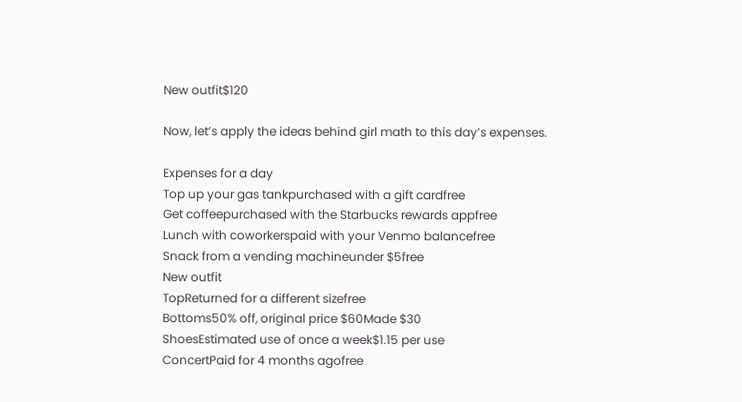New outfit$120

Now, let’s apply the ideas behind girl math to this day’s expenses.

Expenses for a day
Top up your gas tankpurchased with a gift cardfree
Get coffeepurchased with the Starbucks rewards appfree
Lunch with coworkerspaid with your Venmo balancefree
Snack from a vending machineunder $5free
New outfit
TopReturned for a different sizefree
Bottoms50% off, original price $60Made $30
ShoesEstimated use of once a week$1.15 per use
ConcertPaid for 4 months agofree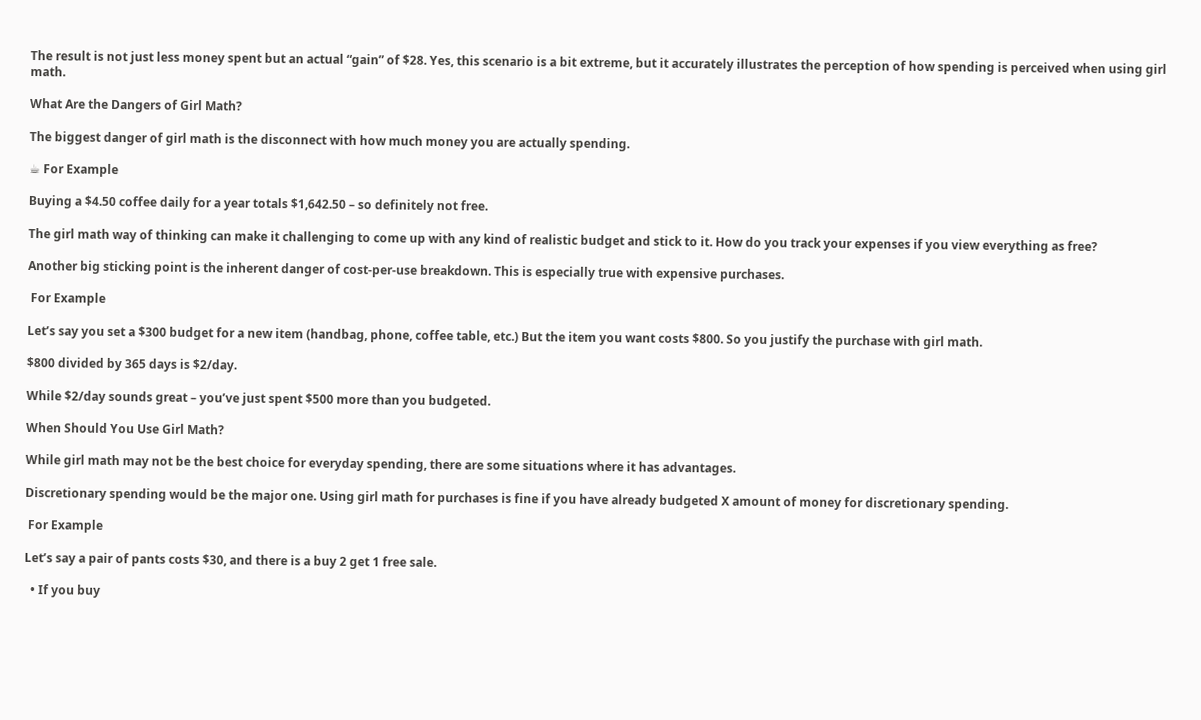The result is not just less money spent but an actual “gain” of $28. Yes, this scenario is a bit extreme, but it accurately illustrates the perception of how spending is perceived when using girl math.

What Are the Dangers of Girl Math?

The biggest danger of girl math is the disconnect with how much money you are actually spending.

☕ For Example

Buying a $4.50 coffee daily for a year totals $1,642.50 – so definitely not free.

The girl math way of thinking can make it challenging to come up with any kind of realistic budget and stick to it. How do you track your expenses if you view everything as free?

Another big sticking point is the inherent danger of cost-per-use breakdown. This is especially true with expensive purchases.

 For Example

Let’s say you set a $300 budget for a new item (handbag, phone, coffee table, etc.) But the item you want costs $800. So you justify the purchase with girl math.

$800 divided by 365 days is $2/day.

While $2/day sounds great – you’ve just spent $500 more than you budgeted.

When Should You Use Girl Math?

While girl math may not be the best choice for everyday spending, there are some situations where it has advantages.

Discretionary spending would be the major one. Using girl math for purchases is fine if you have already budgeted X amount of money for discretionary spending.

 For Example

Let’s say a pair of pants costs $30, and there is a buy 2 get 1 free sale.

  • If you buy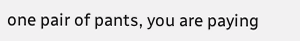one pair of pants, you are paying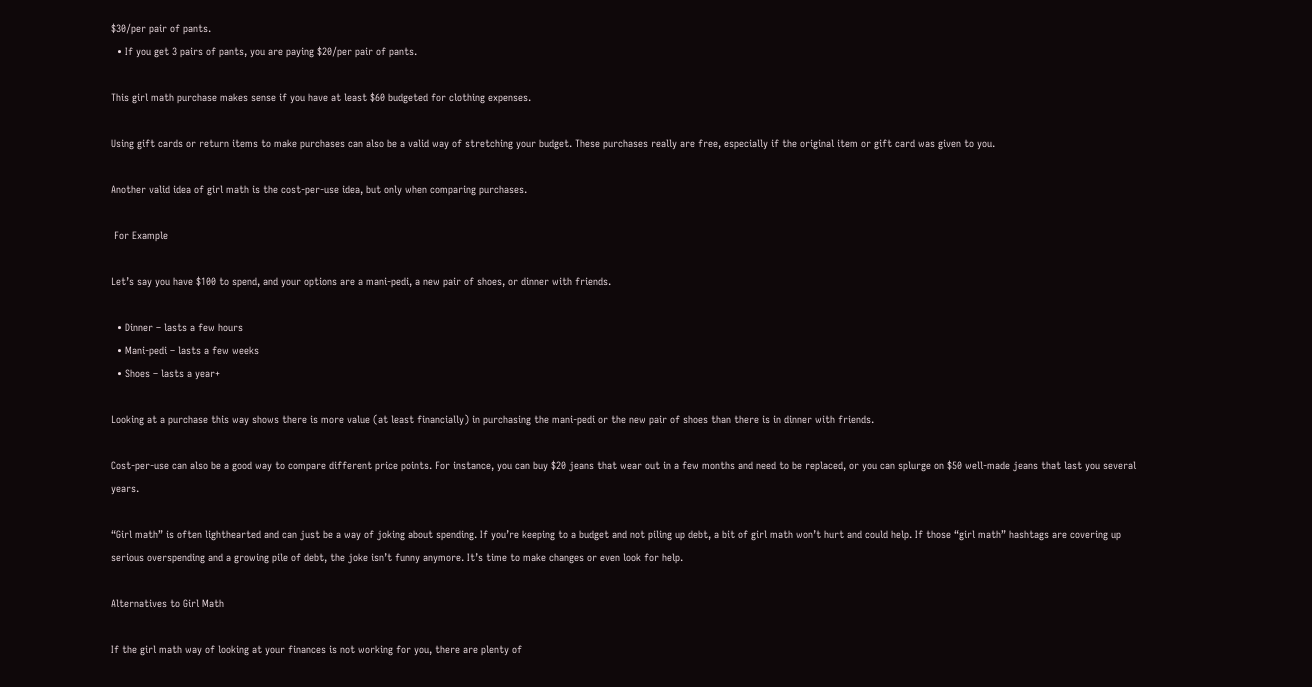$30/per pair of pants.
  • If you get 3 pairs of pants, you are paying $20/per pair of pants.

This girl math purchase makes sense if you have at least $60 budgeted for clothing expenses.

Using gift cards or return items to make purchases can also be a valid way of stretching your budget. These purchases really are free, especially if the original item or gift card was given to you.

Another valid idea of girl math is the cost-per-use idea, but only when comparing purchases.

 For Example

Let’s say you have $100 to spend, and your options are a mani-pedi, a new pair of shoes, or dinner with friends.

  • Dinner – lasts a few hours
  • Mani-pedi – lasts a few weeks
  • Shoes – lasts a year+

Looking at a purchase this way shows there is more value (at least financially) in purchasing the mani-pedi or the new pair of shoes than there is in dinner with friends.

Cost-per-use can also be a good way to compare different price points. For instance, you can buy $20 jeans that wear out in a few months and need to be replaced, or you can splurge on $50 well-made jeans that last you several years.

“Girl math” is often lighthearted and can just be a way of joking about spending. If you’re keeping to a budget and not piling up debt, a bit of girl math won’t hurt and could help. If those “girl math” hashtags are covering up serious overspending and a growing pile of debt, the joke isn’t funny anymore. It’s time to make changes or even look for help.

Alternatives to Girl Math

If the girl math way of looking at your finances is not working for you, there are plenty of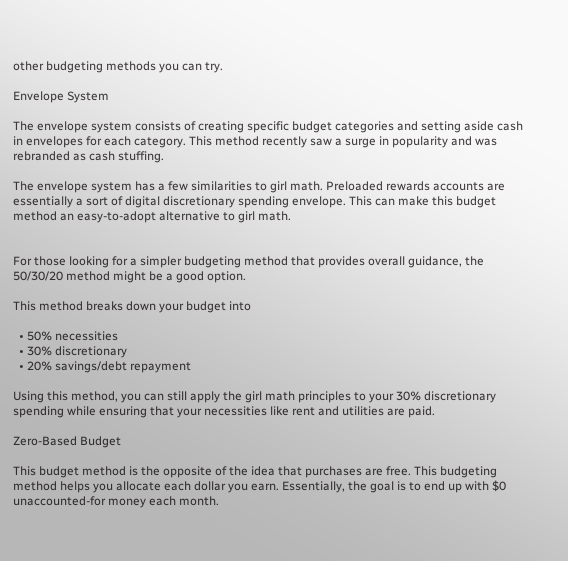other budgeting methods you can try.

Envelope System

The envelope system consists of creating specific budget categories and setting aside cash in envelopes for each category. This method recently saw a surge in popularity and was rebranded as cash stuffing.

The envelope system has a few similarities to girl math. Preloaded rewards accounts are essentially a sort of digital discretionary spending envelope. This can make this budget method an easy-to-adopt alternative to girl math.


For those looking for a simpler budgeting method that provides overall guidance, the 50/30/20 method might be a good option.

This method breaks down your budget into

  • 50% necessities
  • 30% discretionary
  • 20% savings/debt repayment

Using this method, you can still apply the girl math principles to your 30% discretionary spending while ensuring that your necessities like rent and utilities are paid.

Zero-Based Budget

This budget method is the opposite of the idea that purchases are free. This budgeting method helps you allocate each dollar you earn. Essentially, the goal is to end up with $0 unaccounted-for money each month.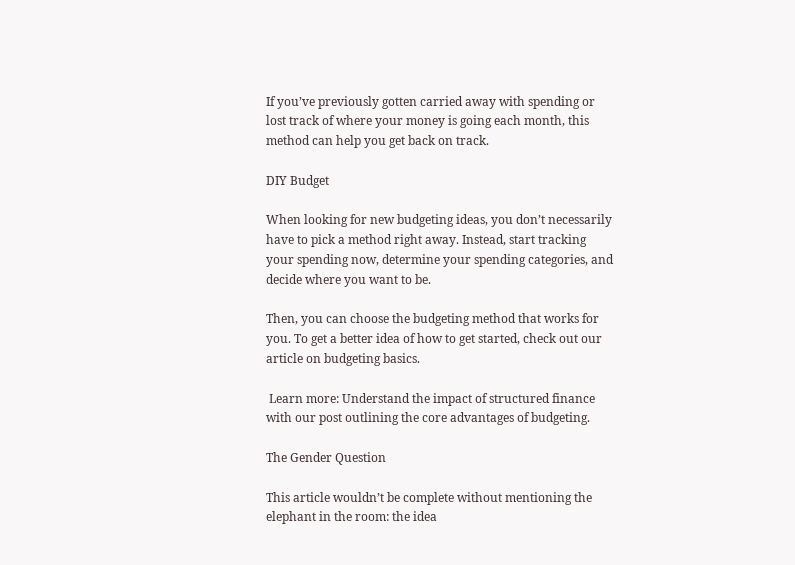If you’ve previously gotten carried away with spending or lost track of where your money is going each month, this method can help you get back on track.

DIY Budget

When looking for new budgeting ideas, you don’t necessarily have to pick a method right away. Instead, start tracking your spending now, determine your spending categories, and decide where you want to be.

Then, you can choose the budgeting method that works for you. To get a better idea of how to get started, check out our article on budgeting basics.

 Learn more: Understand the impact of structured finance with our post outlining the core advantages of budgeting.

The Gender Question

This article wouldn’t be complete without mentioning the elephant in the room: the idea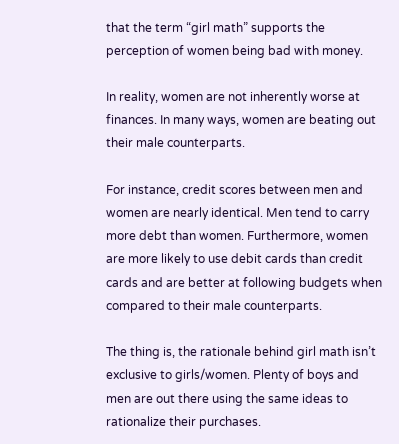that the term “girl math” supports the perception of women being bad with money.

In reality, women are not inherently worse at finances. In many ways, women are beating out their male counterparts.

For instance, credit scores between men and women are nearly identical. Men tend to carry more debt than women. Furthermore, women are more likely to use debit cards than credit cards and are better at following budgets when compared to their male counterparts.

The thing is, the rationale behind girl math isn’t exclusive to girls/women. Plenty of boys and men are out there using the same ideas to rationalize their purchases.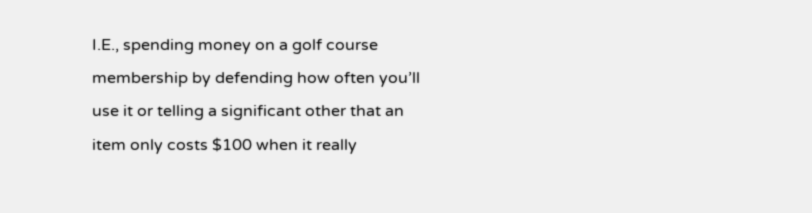I.E., spending money on a golf course membership by defending how often you’ll use it or telling a significant other that an item only costs $100 when it really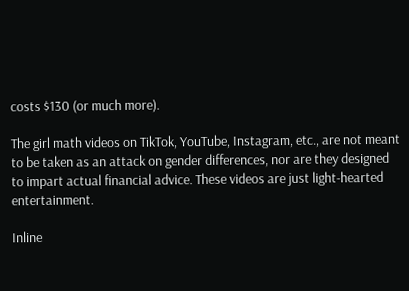costs $130 (or much more).

The girl math videos on TikTok, YouTube, Instagram, etc., are not meant to be taken as an attack on gender differences, nor are they designed to impart actual financial advice. These videos are just light-hearted entertainment.

Inline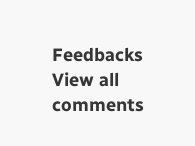Feedbacks
View all comments